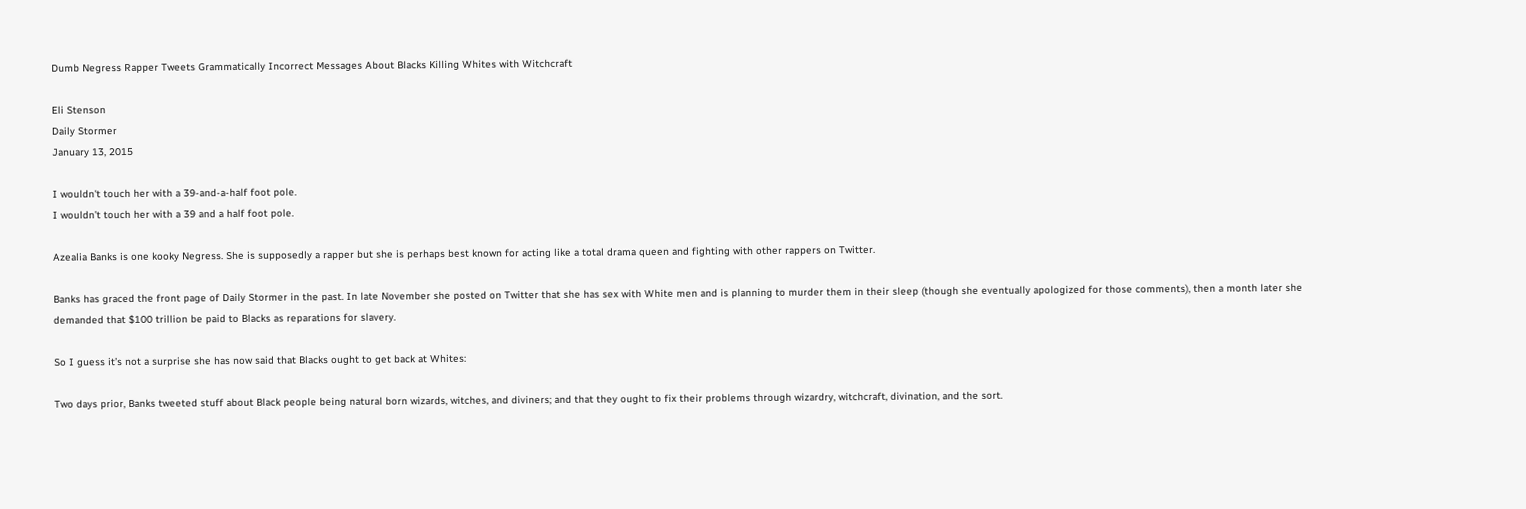Dumb Negress Rapper Tweets Grammatically Incorrect Messages About Blacks Killing Whites with Witchcraft

Eli Stenson
Daily Stormer
January 13, 2015

I wouldn't touch her with a 39-and-a-half foot pole.
I wouldn’t touch her with a 39 and a half foot pole.

Azealia Banks is one kooky Negress. She is supposedly a rapper but she is perhaps best known for acting like a total drama queen and fighting with other rappers on Twitter.

Banks has graced the front page of Daily Stormer in the past. In late November she posted on Twitter that she has sex with White men and is planning to murder them in their sleep (though she eventually apologized for those comments), then a month later she demanded that $100 trillion be paid to Blacks as reparations for slavery.

So I guess it’s not a surprise she has now said that Blacks ought to get back at Whites:

Two days prior, Banks tweeted stuff about Black people being natural born wizards, witches, and diviners; and that they ought to fix their problems through wizardry, witchcraft, divination, and the sort.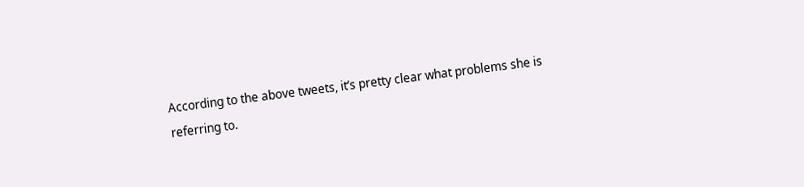According to the above tweets, it’s pretty clear what problems she is referring to.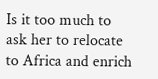Is it too much to ask her to relocate to Africa and enrich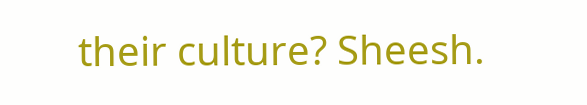their culture? Sheesh.